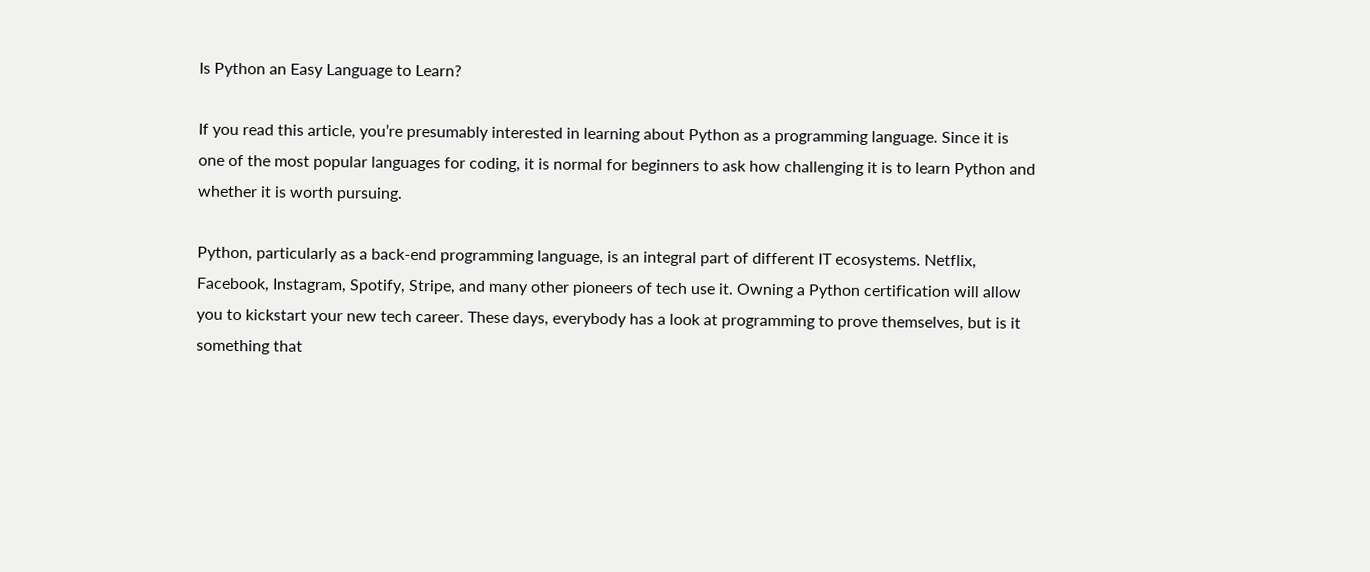Is Python an Easy Language to Learn?

If you read this article, you’re presumably interested in learning about Python as a programming language. Since it is one of the most popular languages for coding, it is normal for beginners to ask how challenging it is to learn Python and whether it is worth pursuing.

Python, particularly as a back-end programming language, is an integral part of different IT ecosystems. Netflix, Facebook, Instagram, Spotify, Stripe, and many other pioneers of tech use it. Owning a Python certification will allow you to kickstart your new tech career. These days, everybody has a look at programming to prove themselves, but is it something that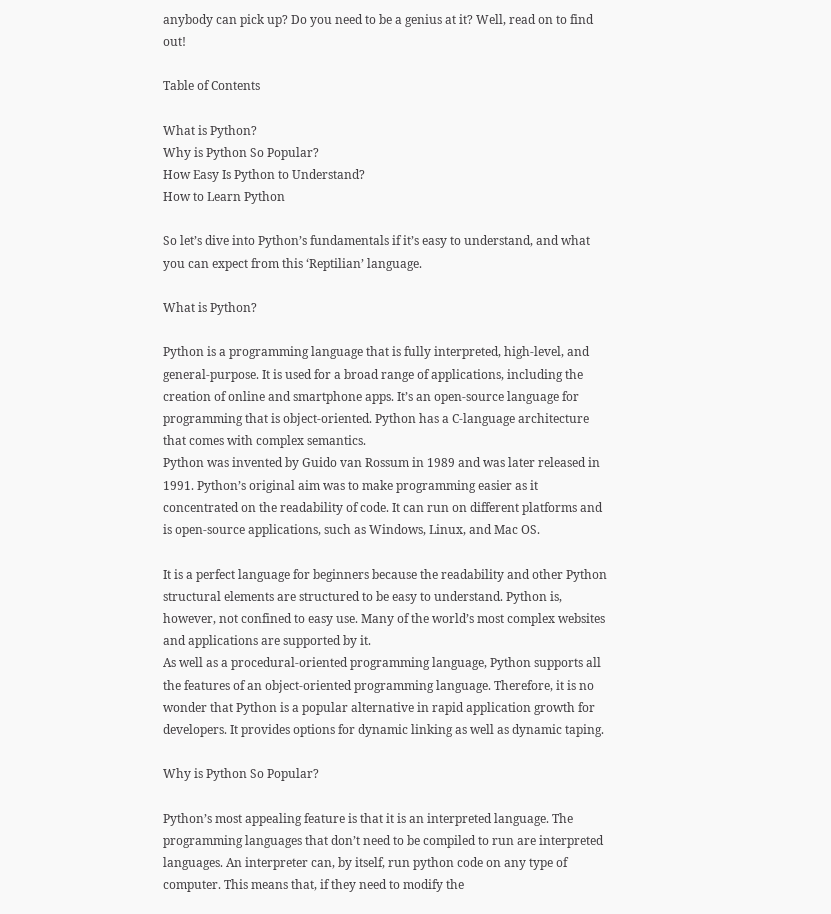anybody can pick up? Do you need to be a genius at it? Well, read on to find out!

Table of Contents

What is Python?
Why is Python So Popular?
How Easy Is Python to Understand?
How to Learn Python

So let’s dive into Python’s fundamentals if it’s easy to understand, and what you can expect from this ‘Reptilian’ language.

What is Python?

Python is a programming language that is fully interpreted, high-level, and general-purpose. It is used for a broad range of applications, including the creation of online and smartphone apps. It’s an open-source language for programming that is object-oriented. Python has a C-language architecture that comes with complex semantics.
Python was invented by Guido van Rossum in 1989 and was later released in 1991. Python’s original aim was to make programming easier as it concentrated on the readability of code. It can run on different platforms and is open-source applications, such as Windows, Linux, and Mac OS.

It is a perfect language for beginners because the readability and other Python structural elements are structured to be easy to understand. Python is, however, not confined to easy use. Many of the world’s most complex websites and applications are supported by it.
As well as a procedural-oriented programming language, Python supports all the features of an object-oriented programming language. Therefore, it is no wonder that Python is a popular alternative in rapid application growth for developers. It provides options for dynamic linking as well as dynamic taping.

Why is Python So Popular?

Python’s most appealing feature is that it is an interpreted language. The programming languages that don’t need to be compiled to run are interpreted languages. An interpreter can, by itself, run python code on any type of computer. This means that, if they need to modify the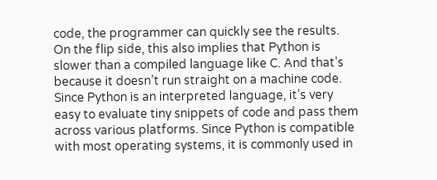code, the programmer can quickly see the results. On the flip side, this also implies that Python is slower than a compiled language like C. And that’s because it doesn’t run straight on a machine code.
Since Python is an interpreted language, it’s very easy to evaluate tiny snippets of code and pass them across various platforms. Since Python is compatible with most operating systems, it is commonly used in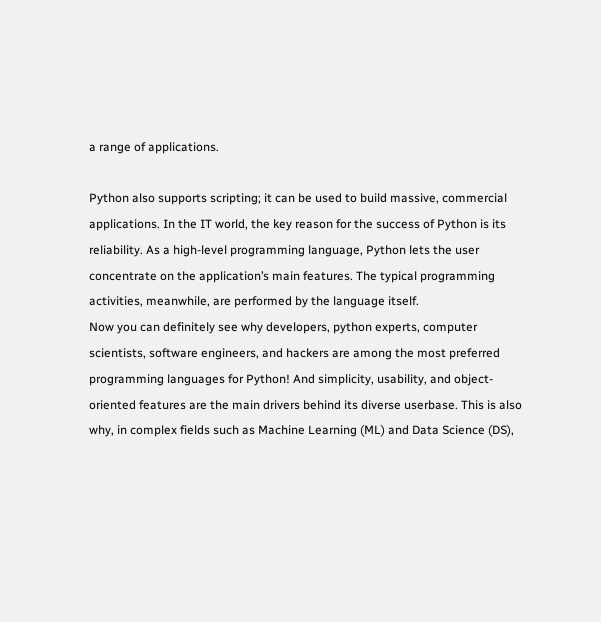a range of applications.

Python also supports scripting; it can be used to build massive, commercial applications. In the IT world, the key reason for the success of Python is its reliability. As a high-level programming language, Python lets the user concentrate on the application’s main features. The typical programming activities, meanwhile, are performed by the language itself.
Now you can definitely see why developers, python experts, computer scientists, software engineers, and hackers are among the most preferred programming languages for Python! And simplicity, usability, and object-oriented features are the main drivers behind its diverse userbase. This is also why, in complex fields such as Machine Learning (ML) and Data Science (DS),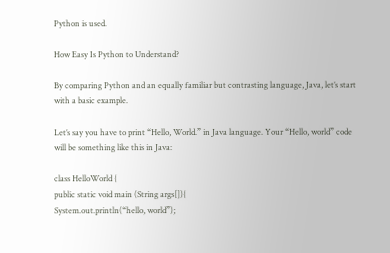Python is used.

How Easy Is Python to Understand?

By comparing Python and an equally familiar but contrasting language, Java, let’s start with a basic example.

Let’s say you have to print “Hello, World.” in Java language. Your “Hello, world” code will be something like this in Java:

class HelloWorld {
public static void main (String args[]){
System.out.println(“hello, world”);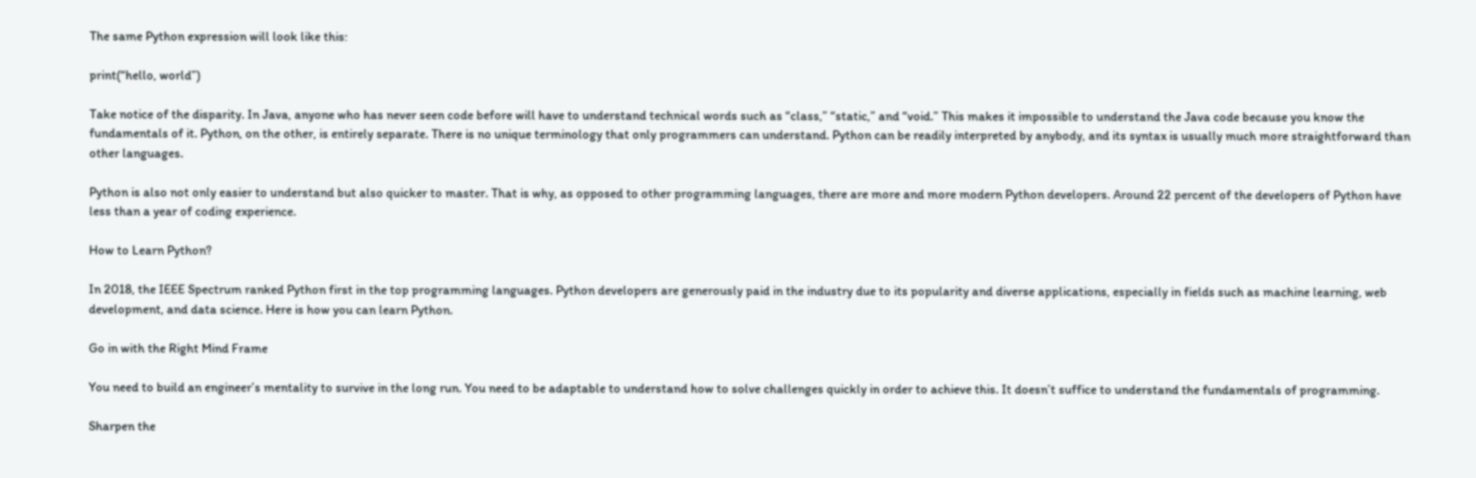The same Python expression will look like this:

print(“hello, world”)

Take notice of the disparity. In Java, anyone who has never seen code before will have to understand technical words such as “class,” “static,” and “void.” This makes it impossible to understand the Java code because you know the fundamentals of it. Python, on the other, is entirely separate. There is no unique terminology that only programmers can understand. Python can be readily interpreted by anybody, and its syntax is usually much more straightforward than other languages.

Python is also not only easier to understand but also quicker to master. That is why, as opposed to other programming languages, there are more and more modern Python developers. Around 22 percent of the developers of Python have less than a year of coding experience.

How to Learn Python?

In 2018, the IEEE Spectrum ranked Python first in the top programming languages. Python developers are generously paid in the industry due to its popularity and diverse applications, especially in fields such as machine learning, web development, and data science. Here is how you can learn Python.

Go in with the Right Mind Frame

You need to build an engineer’s mentality to survive in the long run. You need to be adaptable to understand how to solve challenges quickly in order to achieve this. It doesn’t suffice to understand the fundamentals of programming.

Sharpen the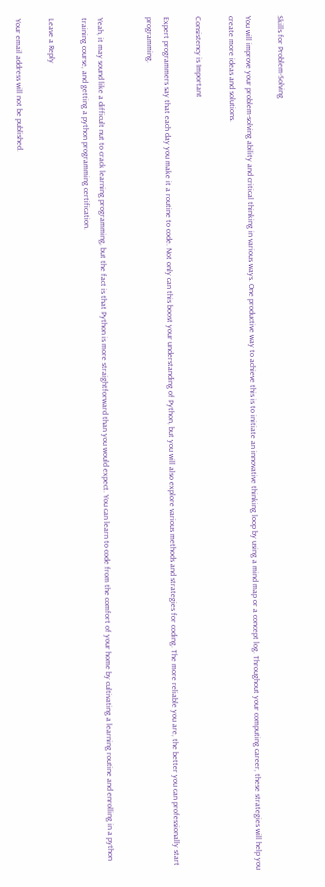Skills for Problem-Solving

You will improve your problem-solving ability and critical thinking in various ways. One productive way to achieve this is to initiate an innovative thinking loop by using a mind map or a concept log. Throughout your computing career, these strategies will help you create more ideas and solutions.

Consistency is Important

Expert programmers say that each day you make it a routine to code. Not only can this boost your understanding of Python, but you will also explore various methods and strategies for coding. The more reliable you are, the better you can professionally start programming.


Yeah, it may sound like a difficult nut to crack learning programming, but the fact is that Python is more straightforward than you would expect. You can learn to code from the comfort of your home by cultivating a learning routine and enrolling in a python training course, and getting a python programming certification.

Leave a Reply

Your email address will not be published.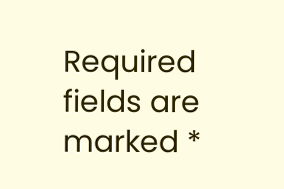Required fields are marked *